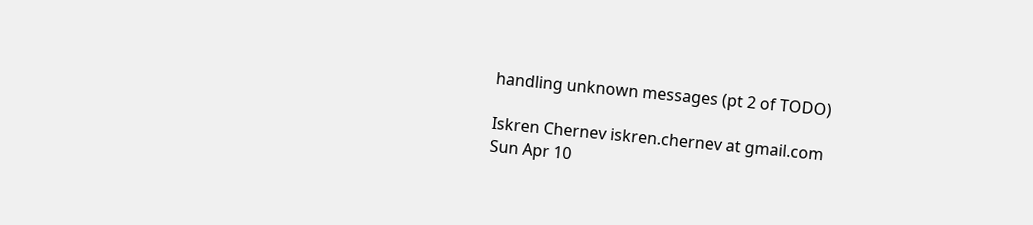handling unknown messages (pt 2 of TODO)

Iskren Chernev iskren.chernev at gmail.com
Sun Apr 10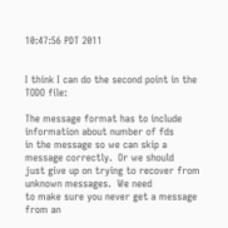10:47:56 PDT 2011


I think I can do the second point in the TODO file:

The message format has to include information about number of fds
in the message so we can skip a message correctly.  Or we should
just give up on trying to recover from unknown messages.  We need
to make sure you never get a message from an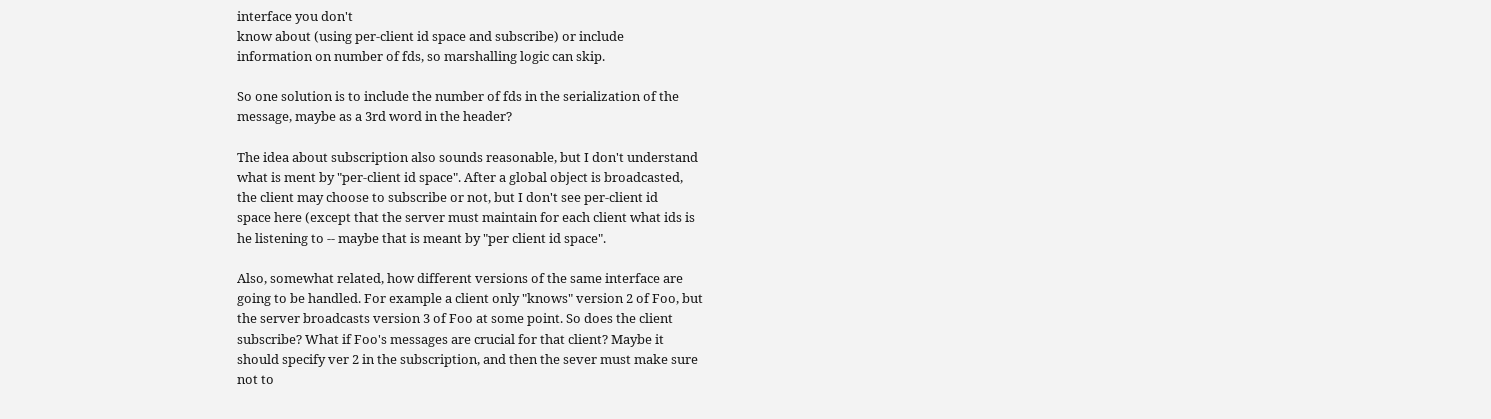interface you don't
know about (using per-client id space and subscribe) or include
information on number of fds, so marshalling logic can skip.

So one solution is to include the number of fds in the serialization of the
message, maybe as a 3rd word in the header?

The idea about subscription also sounds reasonable, but I don't understand
what is ment by "per-client id space". After a global object is broadcasted,
the client may choose to subscribe or not, but I don't see per-client id
space here (except that the server must maintain for each client what ids is
he listening to -- maybe that is meant by "per client id space".

Also, somewhat related, how different versions of the same interface are
going to be handled. For example a client only "knows" version 2 of Foo, but
the server broadcasts version 3 of Foo at some point. So does the client
subscribe? What if Foo's messages are crucial for that client? Maybe it
should specify ver 2 in the subscription, and then the sever must make sure
not to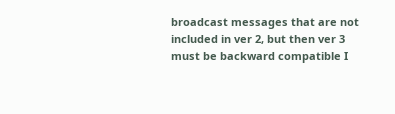broadcast messages that are not included in ver 2, but then ver 3
must be backward compatible I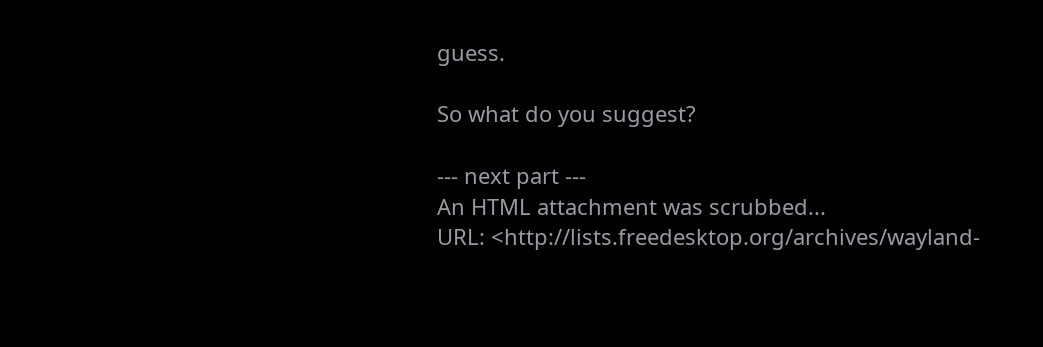guess.

So what do you suggest?

--- next part ---
An HTML attachment was scrubbed...
URL: <http://lists.freedesktop.org/archives/wayland-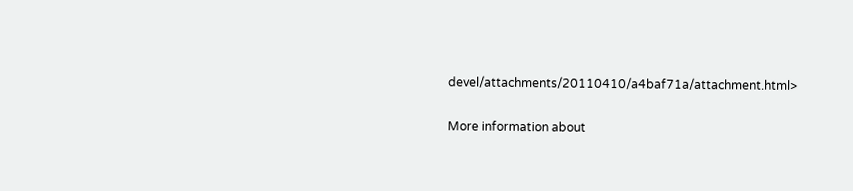devel/attachments/20110410/a4baf71a/attachment.html>

More information about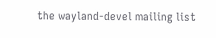the wayland-devel mailing list